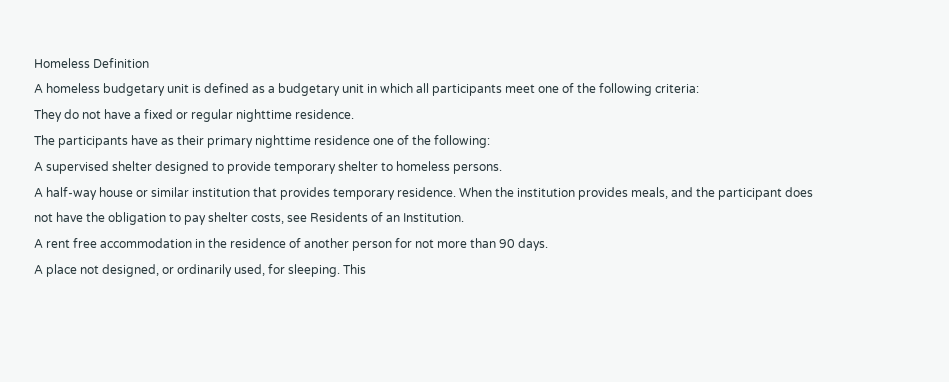Homeless Definition
A homeless budgetary unit is defined as a budgetary unit in which all participants meet one of the following criteria:
They do not have a fixed or regular nighttime residence.
The participants have as their primary nighttime residence one of the following:
A supervised shelter designed to provide temporary shelter to homeless persons.
A half-way house or similar institution that provides temporary residence. When the institution provides meals, and the participant does not have the obligation to pay shelter costs, see Residents of an Institution.
A rent free accommodation in the residence of another person for not more than 90 days.
A place not designed, or ordinarily used, for sleeping. This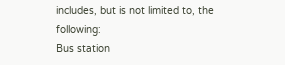includes, but is not limited to, the following:
Bus station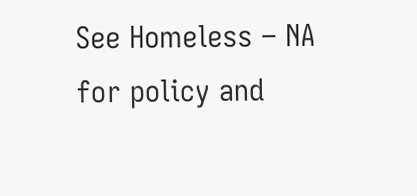See Homeless – NA for policy and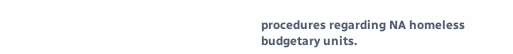procedures regarding NA homeless budgetary units.